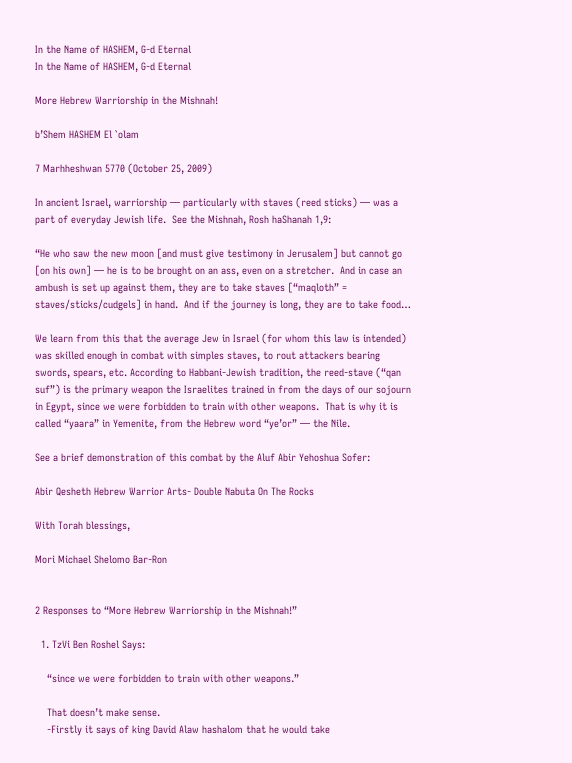In the Name of HASHEM, G-d Eternal
In the Name of HASHEM, G-d Eternal

More Hebrew Warriorship in the Mishnah!

b’Shem HASHEM El `olam

7 Marhheshwan 5770 (October 25, 2009)

In ancient Israel, warriorship — particularly with staves (reed sticks) — was a part of everyday Jewish life.  See the Mishnah, Rosh haShanah 1,9:

“He who saw the new moon [and must give testimony in Jerusalem] but cannot go [on his own] — he is to be brought on an ass, even on a stretcher.  And in case an ambush is set up against them, they are to take staves [“maqloth” = staves/sticks/cudgels] in hand.  And if the journey is long, they are to take food…

We learn from this that the average Jew in Israel (for whom this law is intended) was skilled enough in combat with simples staves, to rout attackers bearing swords, spears, etc. According to Habbani-Jewish tradition, the reed-stave (“qan suf”) is the primary weapon the Israelites trained in from the days of our sojourn in Egypt, since we were forbidden to train with other weapons.  That is why it is called “yaara” in Yemenite, from the Hebrew word “ye’or” — the Nile.

See a brief demonstration of this combat by the Aluf Abir Yehoshua Sofer:

Abir Qesheth Hebrew Warrior Arts- Double Nabuta On The Rocks

With Torah blessings,

Mori Michael Shelomo Bar-Ron


2 Responses to “More Hebrew Warriorship in the Mishnah!”

  1. TzVi Ben Roshel Says:

    “since we were forbidden to train with other weapons.”

    That doesn’t make sense.
    -Firstly it says of king David Alaw hashalom that he would take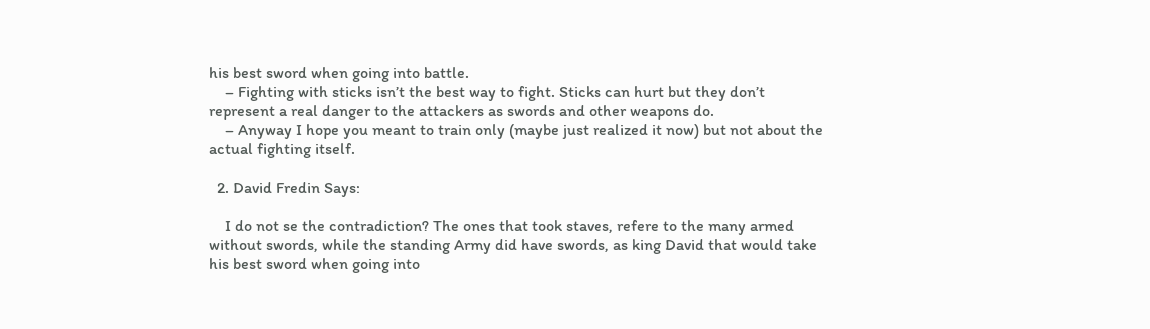his best sword when going into battle.
    – Fighting with sticks isn’t the best way to fight. Sticks can hurt but they don’t represent a real danger to the attackers as swords and other weapons do.
    – Anyway I hope you meant to train only (maybe just realized it now) but not about the actual fighting itself.

  2. David Fredin Says:

    I do not se the contradiction? The ones that took staves, refere to the many armed without swords, while the standing Army did have swords, as king David that would take his best sword when going into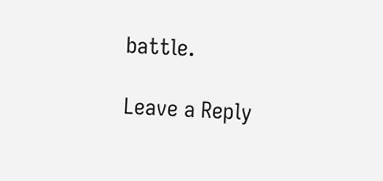battle.

Leave a Reply